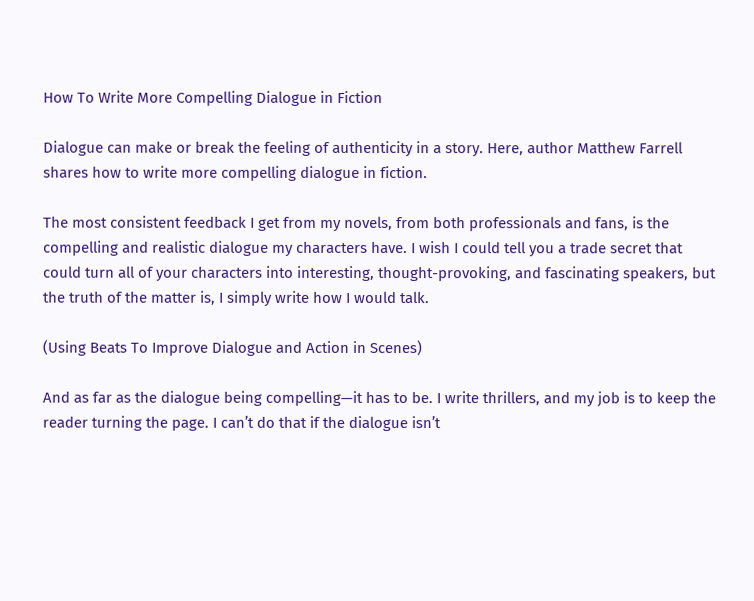How To Write More Compelling Dialogue in Fiction

Dialogue can make or break the feeling of authenticity in a story. Here, author Matthew Farrell shares how to write more compelling dialogue in fiction.

The most consistent feedback I get from my novels, from both professionals and fans, is the compelling and realistic dialogue my characters have. I wish I could tell you a trade secret that could turn all of your characters into interesting, thought-provoking, and fascinating speakers, but the truth of the matter is, I simply write how I would talk.

(Using Beats To Improve Dialogue and Action in Scenes)

And as far as the dialogue being compelling—it has to be. I write thrillers, and my job is to keep the reader turning the page. I can’t do that if the dialogue isn’t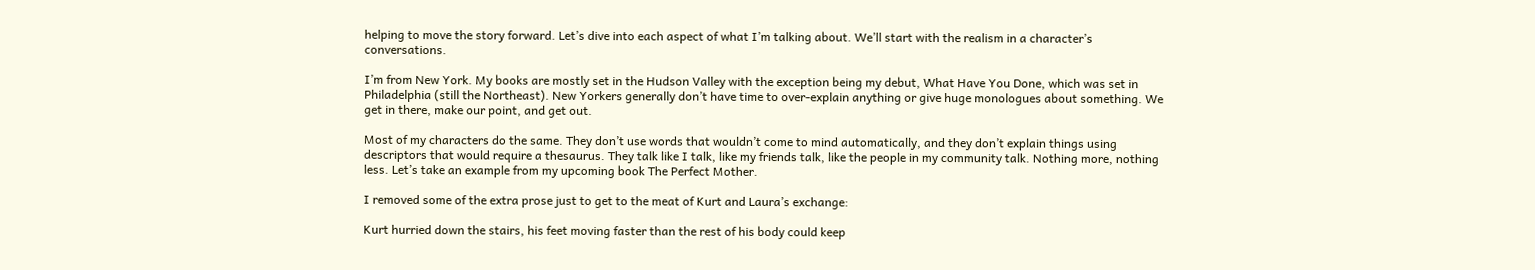helping to move the story forward. Let’s dive into each aspect of what I’m talking about. We’ll start with the realism in a character’s conversations.

I’m from New York. My books are mostly set in the Hudson Valley with the exception being my debut, What Have You Done, which was set in Philadelphia (still the Northeast). New Yorkers generally don’t have time to over-explain anything or give huge monologues about something. We get in there, make our point, and get out.

Most of my characters do the same. They don’t use words that wouldn’t come to mind automatically, and they don’t explain things using descriptors that would require a thesaurus. They talk like I talk, like my friends talk, like the people in my community talk. Nothing more, nothing less. Let’s take an example from my upcoming book The Perfect Mother.

I removed some of the extra prose just to get to the meat of Kurt and Laura’s exchange:

Kurt hurried down the stairs, his feet moving faster than the rest of his body could keep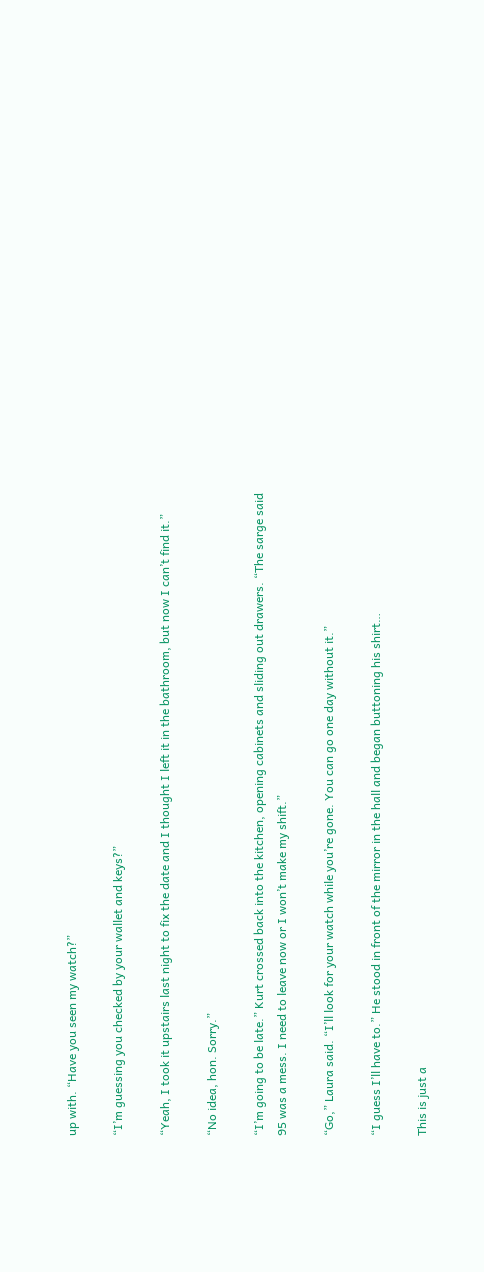up with. “Have you seen my watch?”

“I’m guessing you checked by your wallet and keys?”

“Yeah, I took it upstairs last night to fix the date and I thought I left it in the bathroom, but now I can’t find it.”

“No idea, hon. Sorry.”

“I’m going to be late.” Kurt crossed back into the kitchen, opening cabinets and sliding out drawers. “The sarge said 95 was a mess. I need to leave now or I won’t make my shift.”

“Go,” Laura said. “I’ll look for your watch while you’re gone. You can go one day without it.”

“I guess I’ll have to.” He stood in front of the mirror in the hall and began buttoning his shirt…

This is just a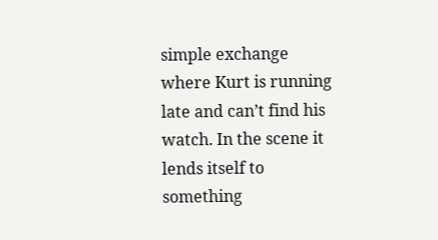simple exchange where Kurt is running late and can’t find his watch. In the scene it lends itself to something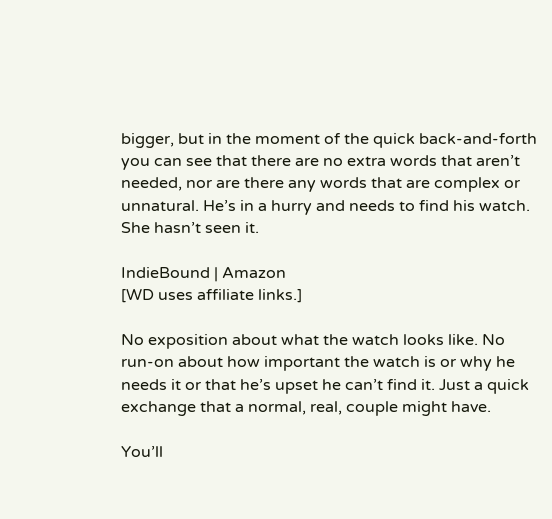bigger, but in the moment of the quick back-and-forth you can see that there are no extra words that aren’t needed, nor are there any words that are complex or unnatural. He’s in a hurry and needs to find his watch. She hasn’t seen it.

IndieBound | Amazon
[WD uses affiliate links.]

No exposition about what the watch looks like. No run-on about how important the watch is or why he needs it or that he’s upset he can’t find it. Just a quick exchange that a normal, real, couple might have.

You’ll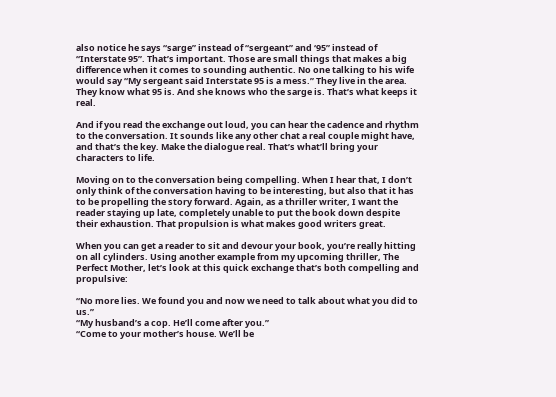also notice he says “sarge” instead of “sergeant” and ‘95” instead of “Interstate 95”. That’s important. Those are small things that makes a big difference when it comes to sounding authentic. No one talking to his wife would say “My sergeant said Interstate 95 is a mess.” They live in the area. They know what 95 is. And she knows who the sarge is. That’s what keeps it real.

And if you read the exchange out loud, you can hear the cadence and rhythm to the conversation. It sounds like any other chat a real couple might have, and that’s the key. Make the dialogue real. That’s what’ll bring your characters to life.

Moving on to the conversation being compelling. When I hear that, I don’t only think of the conversation having to be interesting, but also that it has to be propelling the story forward. Again, as a thriller writer, I want the reader staying up late, completely unable to put the book down despite their exhaustion. That propulsion is what makes good writers great.

When you can get a reader to sit and devour your book, you’re really hitting on all cylinders. Using another example from my upcoming thriller, The Perfect Mother, let’s look at this quick exchange that’s both compelling and propulsive:

“No more lies. We found you and now we need to talk about what you did to us.”
“My husband’s a cop. He’ll come after you.”
“Come to your mother’s house. We’ll be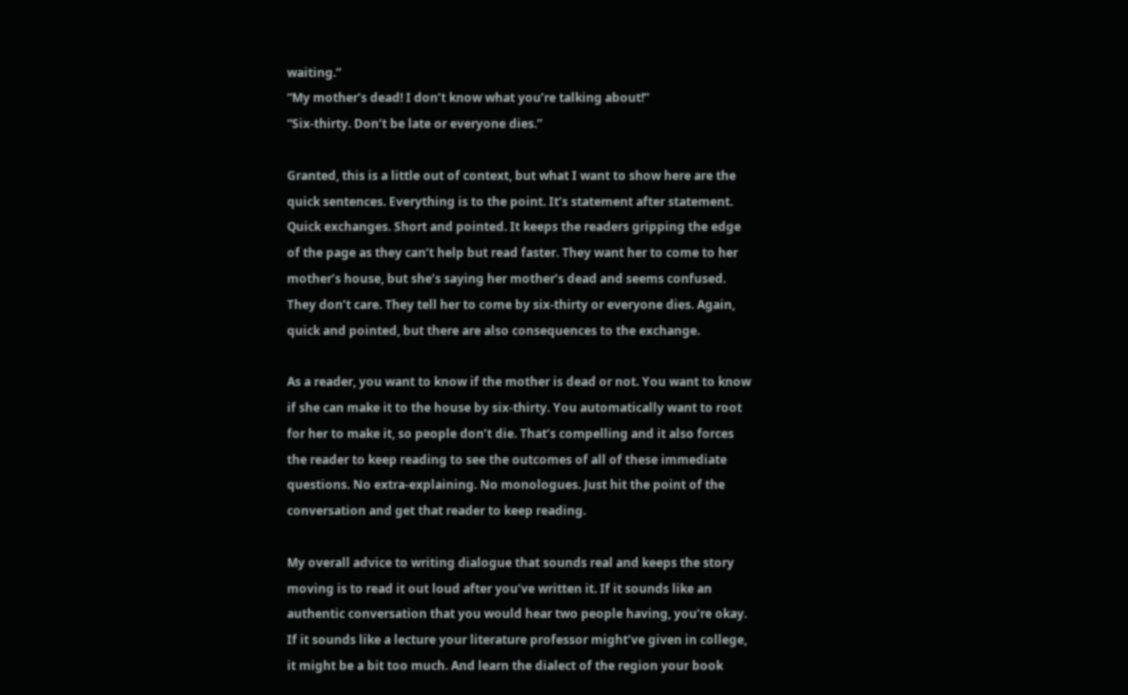waiting.”
“My mother’s dead! I don’t know what you’re talking about!”
“Six-thirty. Don’t be late or everyone dies.”

Granted, this is a little out of context, but what I want to show here are the quick sentences. Everything is to the point. It’s statement after statement. Quick exchanges. Short and pointed. It keeps the readers gripping the edge of the page as they can’t help but read faster. They want her to come to her mother’s house, but she’s saying her mother’s dead and seems confused. They don’t care. They tell her to come by six-thirty or everyone dies. Again, quick and pointed, but there are also consequences to the exchange.

As a reader, you want to know if the mother is dead or not. You want to know if she can make it to the house by six-thirty. You automatically want to root for her to make it, so people don’t die. That’s compelling and it also forces the reader to keep reading to see the outcomes of all of these immediate questions. No extra-explaining. No monologues. Just hit the point of the conversation and get that reader to keep reading.

My overall advice to writing dialogue that sounds real and keeps the story moving is to read it out loud after you’ve written it. If it sounds like an authentic conversation that you would hear two people having, you’re okay. If it sounds like a lecture your literature professor might’ve given in college, it might be a bit too much. And learn the dialect of the region your book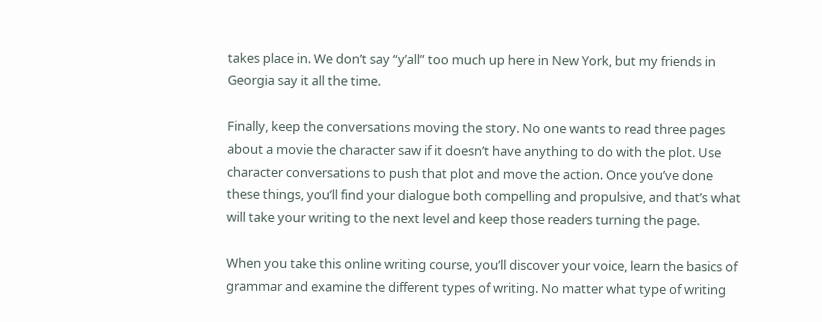takes place in. We don’t say “y’all” too much up here in New York, but my friends in Georgia say it all the time.

Finally, keep the conversations moving the story. No one wants to read three pages about a movie the character saw if it doesn’t have anything to do with the plot. Use character conversations to push that plot and move the action. Once you’ve done these things, you’ll find your dialogue both compelling and propulsive, and that’s what will take your writing to the next level and keep those readers turning the page.

When you take this online writing course, you’ll discover your voice, learn the basics of grammar and examine the different types of writing. No matter what type of writing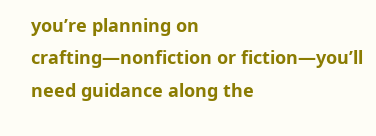you’re planning on crafting—nonfiction or fiction—you’ll need guidance along the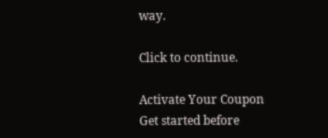way.

Click to continue.

Activate Your Coupon
Get started before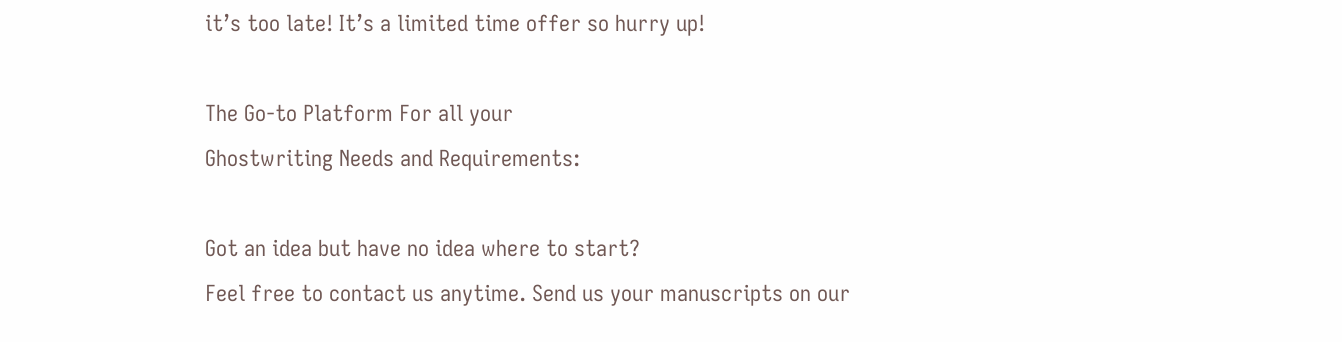it’s too late! It’s a limited time offer so hurry up!

The Go-to Platform For all your
Ghostwriting Needs and Requirements:

Got an idea but have no idea where to start?
Feel free to contact us anytime. Send us your manuscripts on our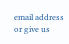email address or give us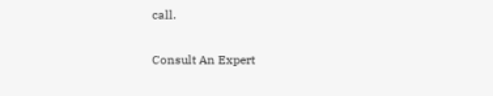call.

Consult An Expert